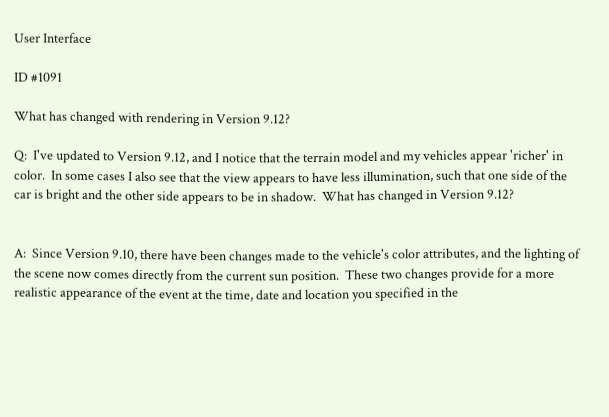User Interface

ID #1091

What has changed with rendering in Version 9.12?

Q:  I've updated to Version 9.12, and I notice that the terrain model and my vehicles appear 'richer' in color.  In some cases I also see that the view appears to have less illumination, such that one side of the car is bright and the other side appears to be in shadow.  What has changed in Version 9.12?


A:  Since Version 9.10, there have been changes made to the vehicle's color attributes, and the lighting of the scene now comes directly from the current sun position.  These two changes provide for a more realistic appearance of the event at the time, date and location you specified in the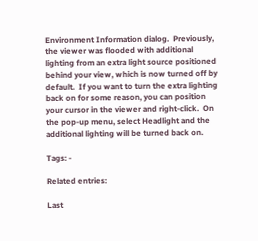Environment Information dialog.  Previously, the viewer was flooded with additional lighting from an extra light source positioned behind your view, which is now turned off by default.  If you want to turn the extra lighting back on for some reason, you can position your cursor in the viewer and right-click.  On the pop-up menu, select Headlight and the additional lighting will be turned back on.

Tags: -

Related entries:

Last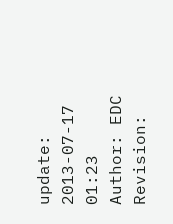update: 2013-07-17 01:23
Author: EDC
Revision: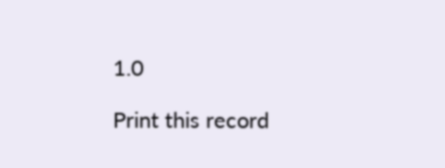1.0

Print this record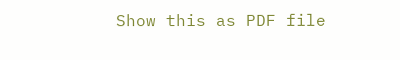Show this as PDF file